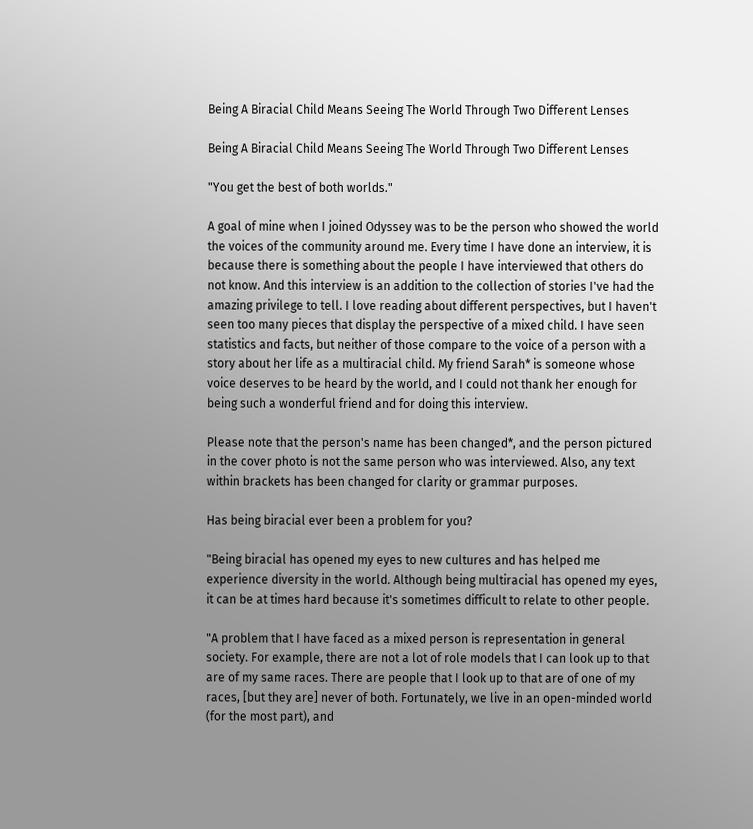Being A Biracial Child Means Seeing The World Through Two Different Lenses

Being A Biracial Child Means Seeing The World Through Two Different Lenses

"You get the best of both worlds."

A goal of mine when I joined Odyssey was to be the person who showed the world the voices of the community around me. Every time I have done an interview, it is because there is something about the people I have interviewed that others do not know. And this interview is an addition to the collection of stories I've had the amazing privilege to tell. I love reading about different perspectives, but I haven't seen too many pieces that display the perspective of a mixed child. I have seen statistics and facts, but neither of those compare to the voice of a person with a story about her life as a multiracial child. My friend Sarah* is someone whose voice deserves to be heard by the world, and I could not thank her enough for being such a wonderful friend and for doing this interview.

Please note that the person's name has been changed*, and the person pictured in the cover photo is not the same person who was interviewed. Also, any text within brackets has been changed for clarity or grammar purposes.

Has being biracial ever been a problem for you?

"Being biracial has opened my eyes to new cultures and has helped me experience diversity in the world. Although being multiracial has opened my eyes, it can be at times hard because it's sometimes difficult to relate to other people.

"A problem that I have faced as a mixed person is representation in general society. For example, there are not a lot of role models that I can look up to that are of my same races. There are people that I look up to that are of one of my races, [but they are] never of both. Fortunately, we live in an open-minded world (for the most part), and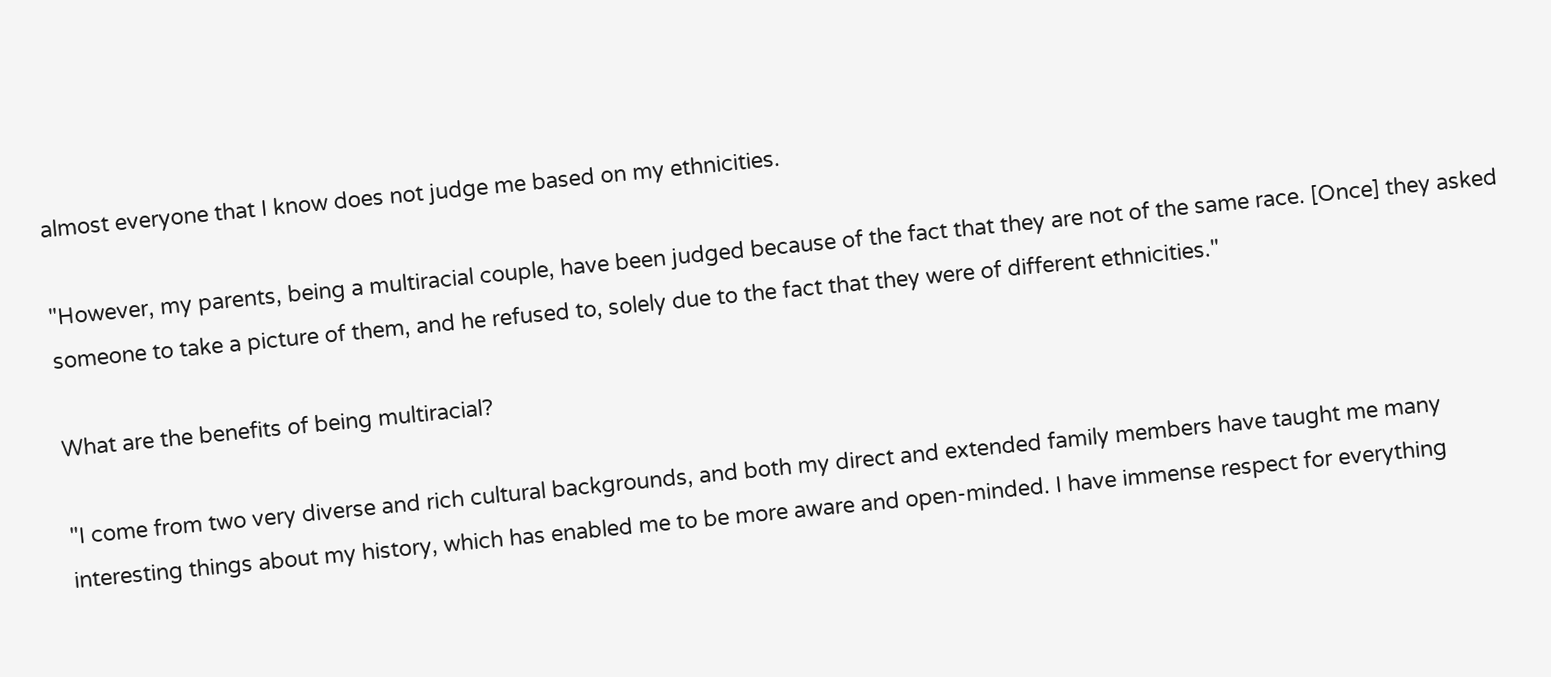almost everyone that I know does not judge me based on my ethnicities.

"However, my parents, being a multiracial couple, have been judged because of the fact that they are not of the same race. [Once] they asked someone to take a picture of them, and he refused to, solely due to the fact that they were of different ethnicities."

What are the benefits of being multiracial?

"I come from two very diverse and rich cultural backgrounds, and both my direct and extended family members have taught me many interesting things about my history, which has enabled me to be more aware and open-minded. I have immense respect for everything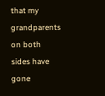that my grandparents on both sides have gone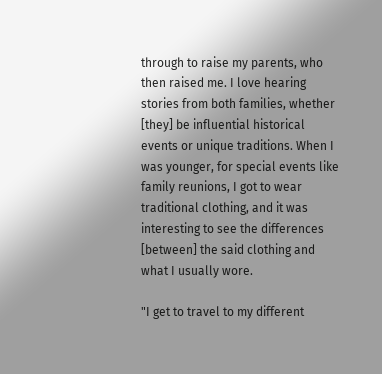through to raise my parents, who then raised me. I love hearing stories from both families, whether [they] be influential historical events or unique traditions. When I was younger, for special events like family reunions, I got to wear traditional clothing, and it was interesting to see the differences [between] the said clothing and what I usually wore.

"I get to travel to my different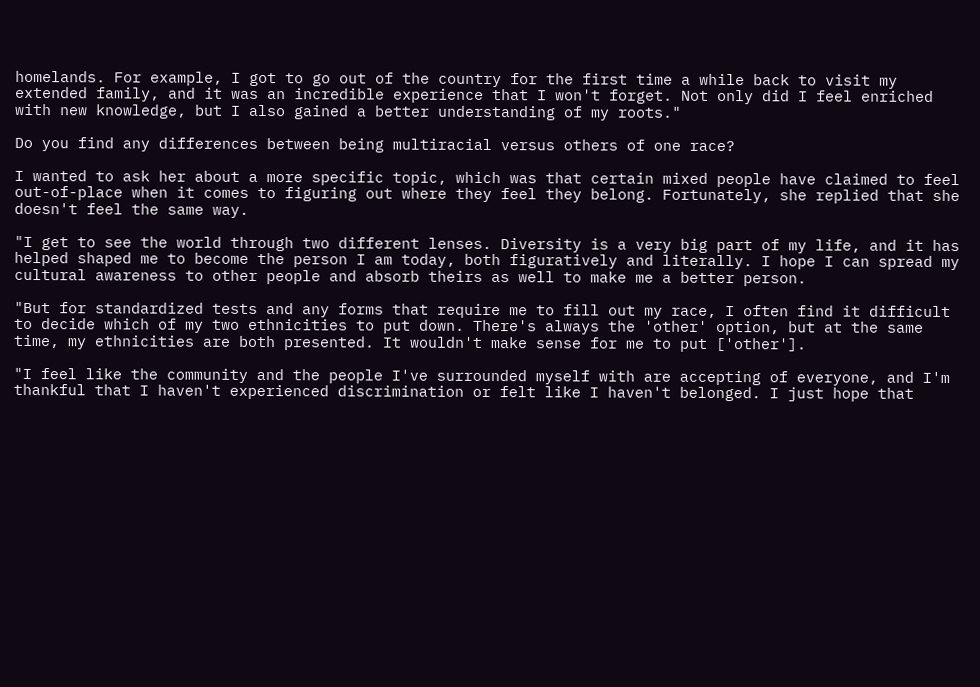homelands. For example, I got to go out of the country for the first time a while back to visit my extended family, and it was an incredible experience that I won't forget. Not only did I feel enriched with new knowledge, but I also gained a better understanding of my roots."

Do you find any differences between being multiracial versus others of one race?

I wanted to ask her about a more specific topic, which was that certain mixed people have claimed to feel out-of-place when it comes to figuring out where they feel they belong. Fortunately, she replied that she doesn't feel the same way.

"I get to see the world through two different lenses. Diversity is a very big part of my life, and it has helped shaped me to become the person I am today, both figuratively and literally. I hope I can spread my cultural awareness to other people and absorb theirs as well to make me a better person.

"But for standardized tests and any forms that require me to fill out my race, I often find it difficult to decide which of my two ethnicities to put down. There's always the 'other' option, but at the same time, my ethnicities are both presented. It wouldn't make sense for me to put ['other'].

"I feel like the community and the people I've surrounded myself with are accepting of everyone, and I'm thankful that I haven't experienced discrimination or felt like I haven't belonged. I just hope that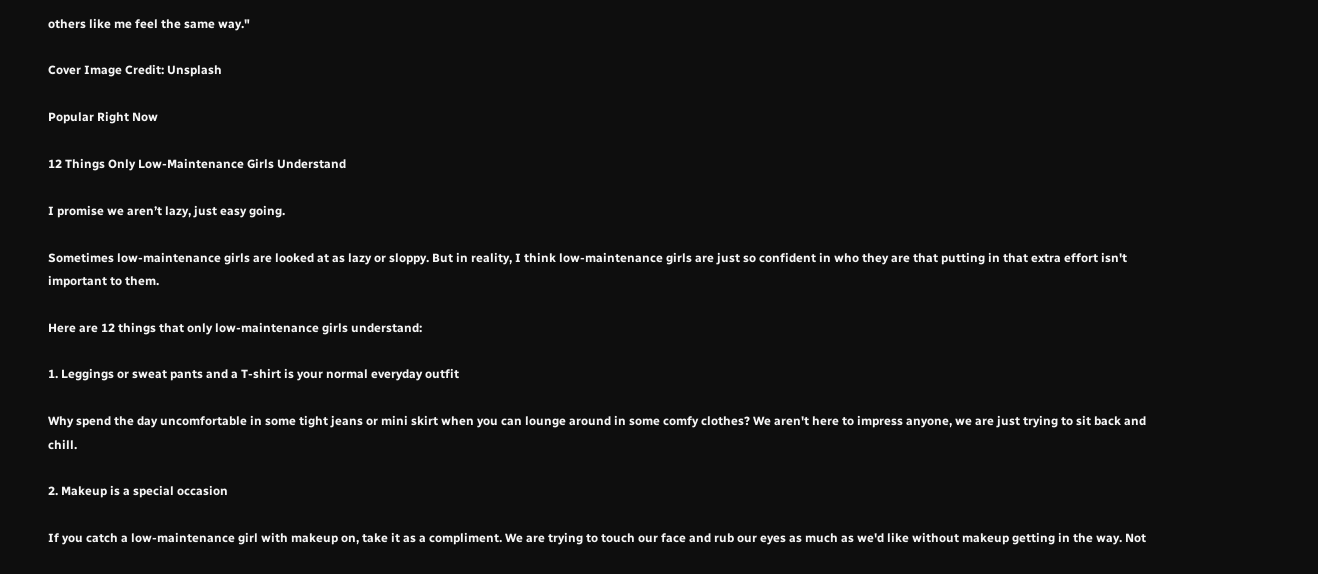others like me feel the same way."

Cover Image Credit: Unsplash

Popular Right Now

12 Things Only Low-Maintenance Girls Understand

I promise we aren’t lazy, just easy going.

Sometimes low-maintenance girls are looked at as lazy or sloppy. But in reality, I think low-maintenance girls are just so confident in who they are that putting in that extra effort isn't important to them.

Here are 12 things that only low-maintenance girls understand:

1. Leggings or sweat pants and a T-shirt is your normal everyday outfit

Why spend the day uncomfortable in some tight jeans or mini skirt when you can lounge around in some comfy clothes? We aren't here to impress anyone, we are just trying to sit back and chill.

2. Makeup is a special occasion

If you catch a low-maintenance girl with makeup on, take it as a compliment. We are trying to touch our face and rub our eyes as much as we'd like without makeup getting in the way. Not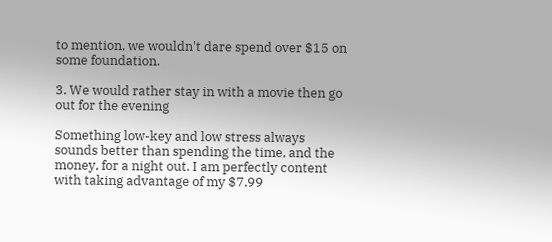to mention, we wouldn't dare spend over $15 on some foundation.

3. We would rather stay in with a movie then go out for the evening

Something low-key and low stress always sounds better than spending the time, and the money, for a night out. I am perfectly content with taking advantage of my $7.99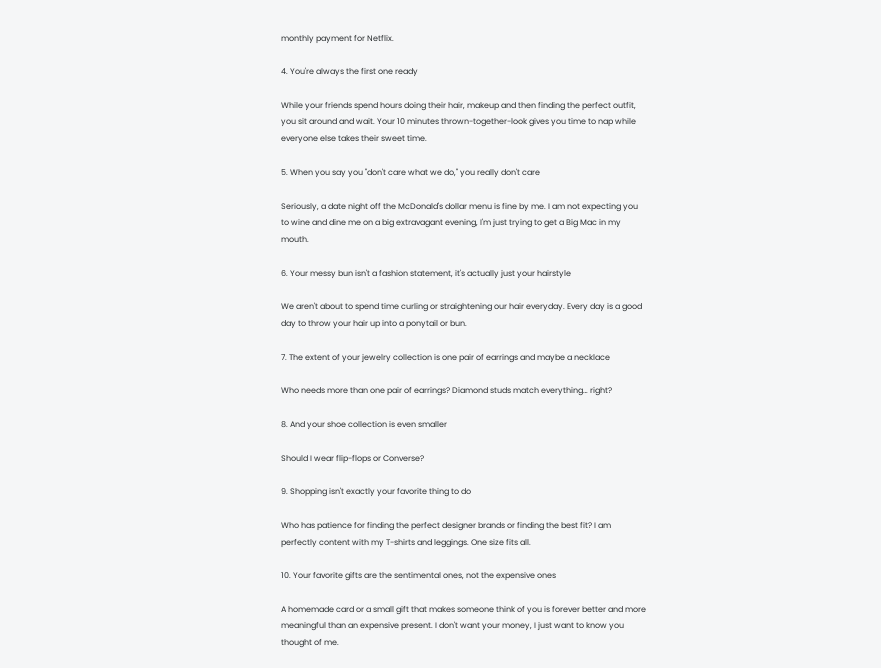monthly payment for Netflix.

4. You're always the first one ready

While your friends spend hours doing their hair, makeup and then finding the perfect outfit, you sit around and wait. Your 10 minutes thrown-together-look gives you time to nap while everyone else takes their sweet time.

5. When you say you "don't care what we do," you really don't care

Seriously, a date night off the McDonald's dollar menu is fine by me. I am not expecting you to wine and dine me on a big extravagant evening, I'm just trying to get a Big Mac in my mouth.

6. Your messy bun isn't a fashion statement, it's actually just your hairstyle

We aren't about to spend time curling or straightening our hair everyday. Every day is a good day to throw your hair up into a ponytail or bun.

7. The extent of your jewelry collection is one pair of earrings and maybe a necklace

Who needs more than one pair of earrings? Diamond studs match everything… right?

8. And your shoe collection is even smaller

Should I wear flip-flops or Converse?

9. Shopping isn't exactly your favorite thing to do

Who has patience for finding the perfect designer brands or finding the best fit? I am perfectly content with my T-shirts and leggings. One size fits all.

10. Your favorite gifts are the sentimental ones, not the expensive ones

A homemade card or a small gift that makes someone think of you is forever better and more meaningful than an expensive present. I don't want your money, I just want to know you thought of me.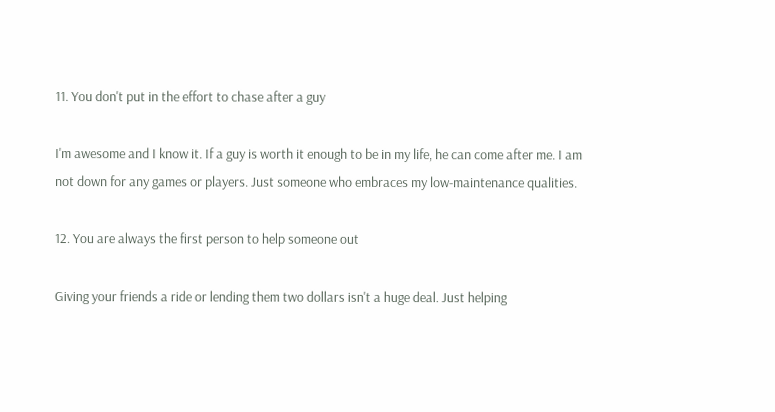11. You don't put in the effort to chase after a guy

I'm awesome and I know it. If a guy is worth it enough to be in my life, he can come after me. I am not down for any games or players. Just someone who embraces my low-maintenance qualities.

12. You are always the first person to help someone out

Giving your friends a ride or lending them two dollars isn't a huge deal. Just helping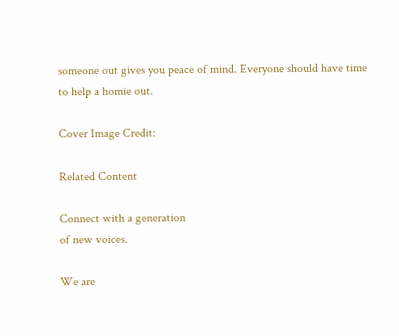someone out gives you peace of mind. Everyone should have time to help a homie out.

Cover Image Credit:

Related Content

Connect with a generation
of new voices.

We are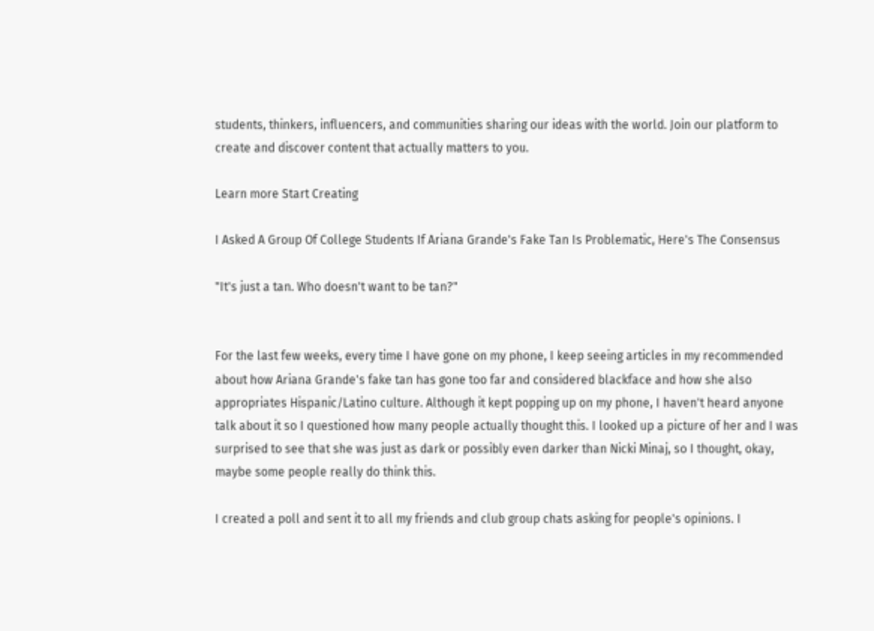students, thinkers, influencers, and communities sharing our ideas with the world. Join our platform to create and discover content that actually matters to you.

Learn more Start Creating

I Asked A Group Of College Students If Ariana Grande's Fake Tan Is Problematic, Here's The Consensus

"It's just a tan. Who doesn't want to be tan?"


For the last few weeks, every time I have gone on my phone, I keep seeing articles in my recommended about how Ariana Grande's fake tan has gone too far and considered blackface and how she also appropriates Hispanic/Latino culture. Although it kept popping up on my phone, I haven't heard anyone talk about it so I questioned how many people actually thought this. I looked up a picture of her and I was surprised to see that she was just as dark or possibly even darker than Nicki Minaj, so I thought, okay, maybe some people really do think this.

I created a poll and sent it to all my friends and club group chats asking for people's opinions. I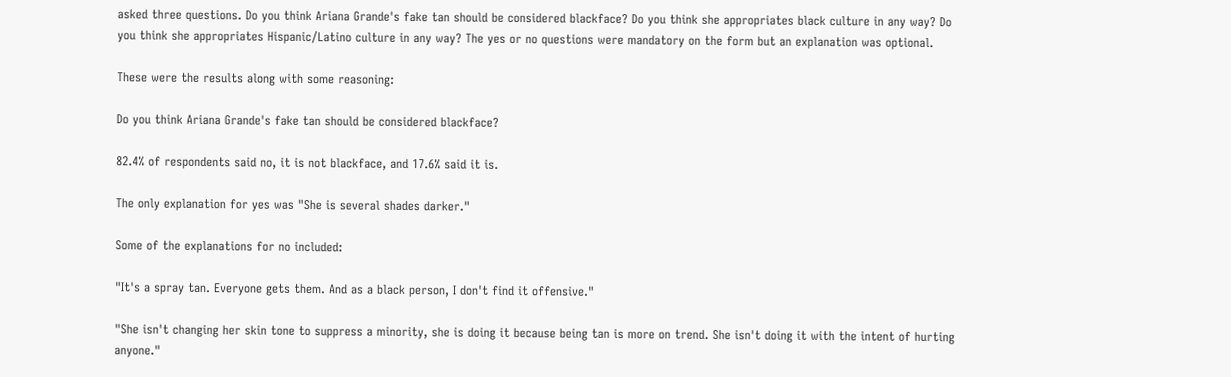asked three questions. Do you think Ariana Grande's fake tan should be considered blackface? Do you think she appropriates black culture in any way? Do you think she appropriates Hispanic/Latino culture in any way? The yes or no questions were mandatory on the form but an explanation was optional.

These were the results along with some reasoning:

Do you think Ariana Grande's fake tan should be considered blackface?

82.4% of respondents said no, it is not blackface, and 17.6% said it is.

The only explanation for yes was "She is several shades darker."

Some of the explanations for no included:

"It's a spray tan. Everyone gets them. And as a black person, I don't find it offensive."

"She isn't changing her skin tone to suppress a minority, she is doing it because being tan is more on trend. She isn't doing it with the intent of hurting anyone."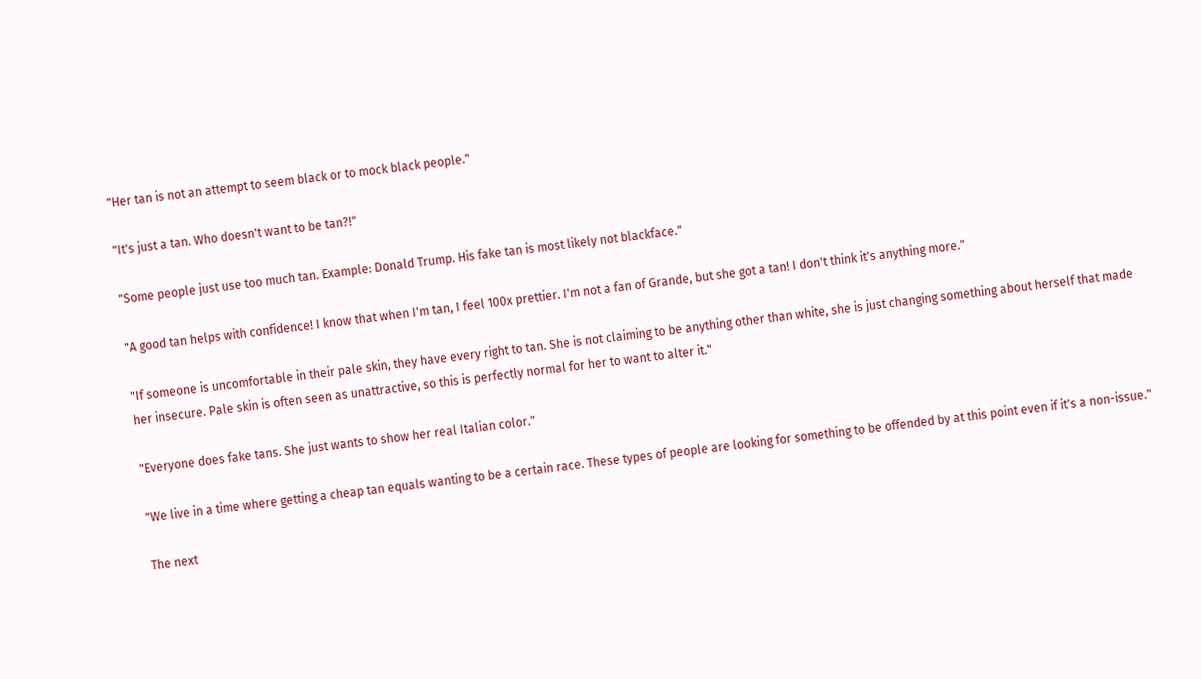"Her tan is not an attempt to seem black or to mock black people."

"It's just a tan. Who doesn't want to be tan?!"

"Some people just use too much tan. Example: Donald Trump. His fake tan is most likely not blackface."

"A good tan helps with confidence! I know that when I'm tan, I feel 100x prettier. I'm not a fan of Grande, but she got a tan! I don't think it's anything more."

"If someone is uncomfortable in their pale skin, they have every right to tan. She is not claiming to be anything other than white, she is just changing something about herself that made her insecure. Pale skin is often seen as unattractive, so this is perfectly normal for her to want to alter it."

"Everyone does fake tans. She just wants to show her real Italian color."

"We live in a time where getting a cheap tan equals wanting to be a certain race. These types of people are looking for something to be offended by at this point even if it's a non-issue."

The next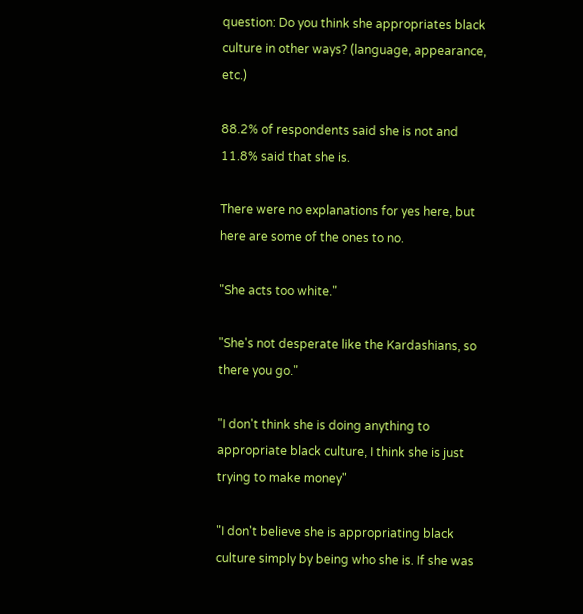question: Do you think she appropriates black culture in other ways? (language, appearance, etc.)

88.2% of respondents said she is not and 11.8% said that she is.

There were no explanations for yes here, but here are some of the ones to no.

"She acts too white."

"She's not desperate like the Kardashians, so there you go."

"I don't think she is doing anything to appropriate black culture, I think she is just trying to make money"

"I don't believe she is appropriating black culture simply by being who she is. If she was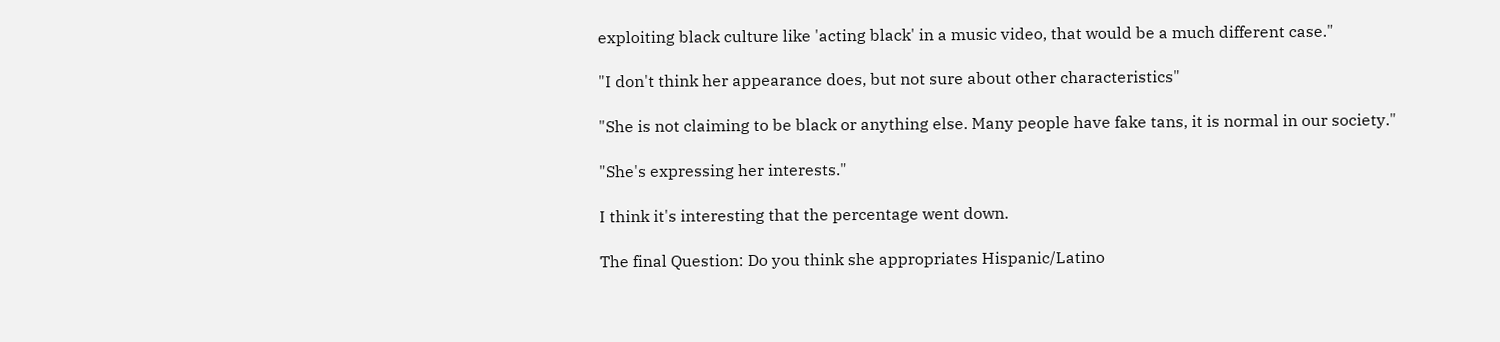exploiting black culture like 'acting black' in a music video, that would be a much different case."

"I don't think her appearance does, but not sure about other characteristics"

"She is not claiming to be black or anything else. Many people have fake tans, it is normal in our society."

"She's expressing her interests."

I think it's interesting that the percentage went down.

The final Question: Do you think she appropriates Hispanic/Latino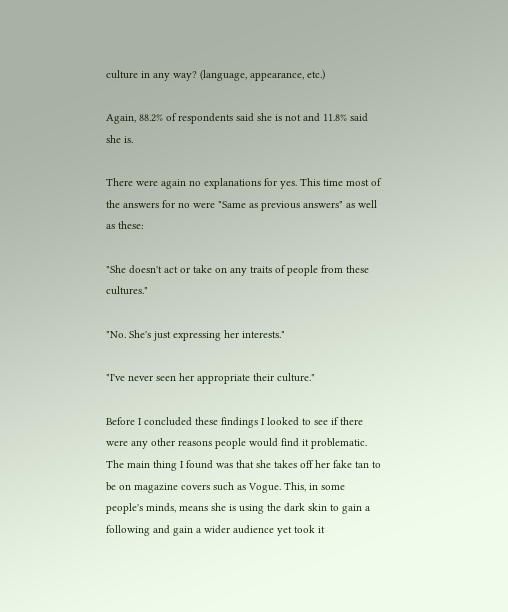culture in any way? (language, appearance, etc.)

Again, 88.2% of respondents said she is not and 11.8% said she is.

There were again no explanations for yes. This time most of the answers for no were "Same as previous answers" as well as these:

"She doesn't act or take on any traits of people from these cultures."

"No. She's just expressing her interests."

"I've never seen her appropriate their culture."

Before I concluded these findings I looked to see if there were any other reasons people would find it problematic. The main thing I found was that she takes off her fake tan to be on magazine covers such as Vogue. This, in some people's minds, means she is using the dark skin to gain a following and gain a wider audience yet took it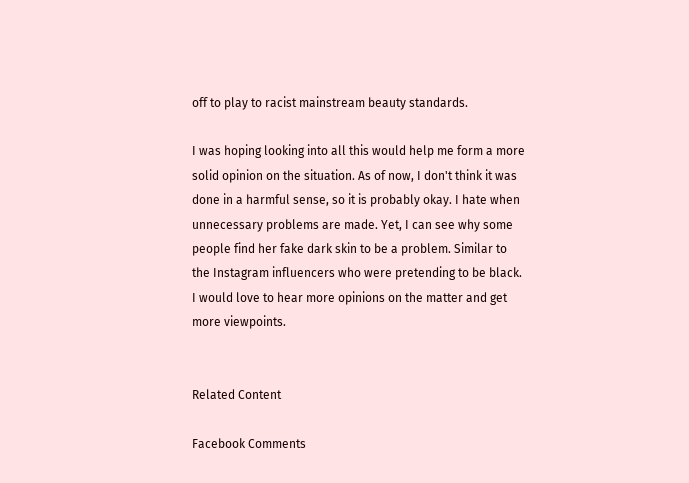off to play to racist mainstream beauty standards.

I was hoping looking into all this would help me form a more solid opinion on the situation. As of now, I don't think it was done in a harmful sense, so it is probably okay. I hate when unnecessary problems are made. Yet, I can see why some people find her fake dark skin to be a problem. Similar to the Instagram influencers who were pretending to be black. I would love to hear more opinions on the matter and get more viewpoints.


Related Content

Facebook Comments